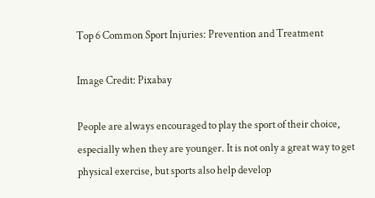Top 6 Common Sport Injuries: Prevention and Treatment

Image Credit: Pixabay

People are always encouraged to play the sport of their choice, especially when they are younger. It is not only a great way to get physical exercise, but sports also help develop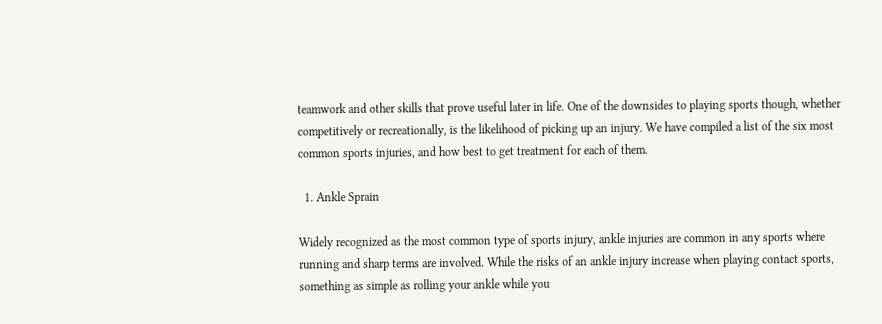teamwork and other skills that prove useful later in life. One of the downsides to playing sports though, whether competitively or recreationally, is the likelihood of picking up an injury. We have compiled a list of the six most common sports injuries, and how best to get treatment for each of them.

  1. Ankle Sprain

Widely recognized as the most common type of sports injury, ankle injuries are common in any sports where running and sharp terms are involved. While the risks of an ankle injury increase when playing contact sports, something as simple as rolling your ankle while you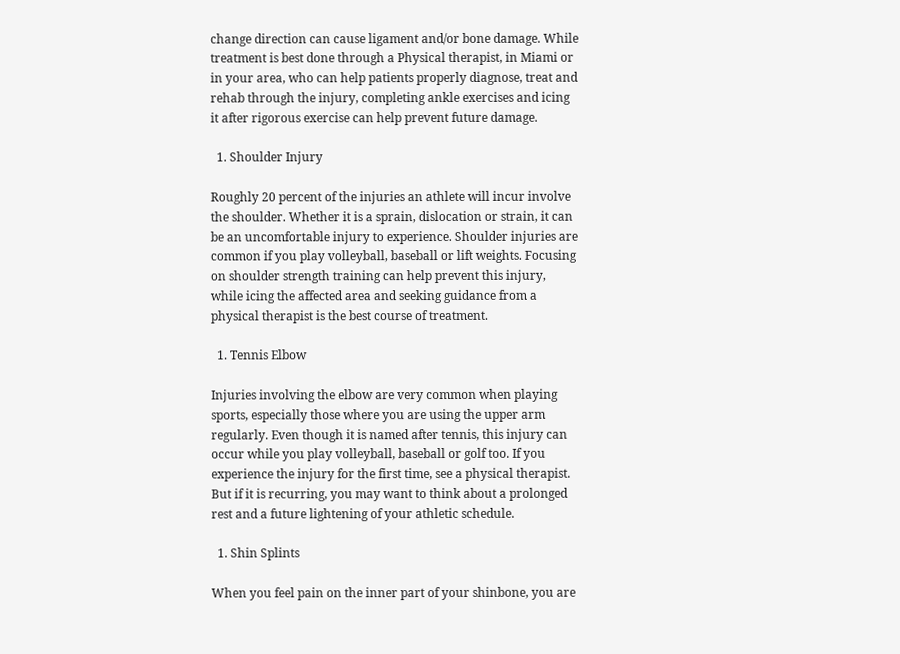change direction can cause ligament and/or bone damage. While treatment is best done through a Physical therapist, in Miami or in your area, who can help patients properly diagnose, treat and rehab through the injury, completing ankle exercises and icing it after rigorous exercise can help prevent future damage.

  1. Shoulder Injury

Roughly 20 percent of the injuries an athlete will incur involve the shoulder. Whether it is a sprain, dislocation or strain, it can be an uncomfortable injury to experience. Shoulder injuries are common if you play volleyball, baseball or lift weights. Focusing on shoulder strength training can help prevent this injury, while icing the affected area and seeking guidance from a physical therapist is the best course of treatment.

  1. Tennis Elbow

Injuries involving the elbow are very common when playing sports, especially those where you are using the upper arm regularly. Even though it is named after tennis, this injury can occur while you play volleyball, baseball or golf too. If you experience the injury for the first time, see a physical therapist. But if it is recurring, you may want to think about a prolonged rest and a future lightening of your athletic schedule.

  1. Shin Splints

When you feel pain on the inner part of your shinbone, you are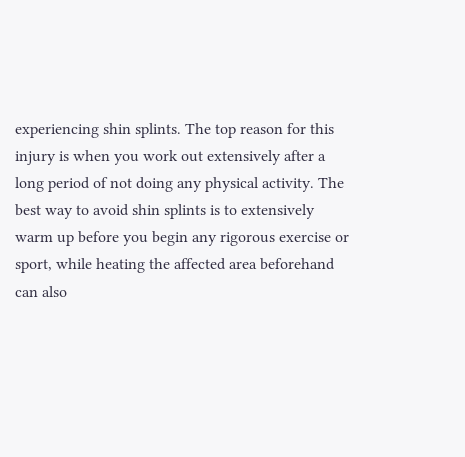experiencing shin splints. The top reason for this injury is when you work out extensively after a long period of not doing any physical activity. The best way to avoid shin splints is to extensively warm up before you begin any rigorous exercise or sport, while heating the affected area beforehand can also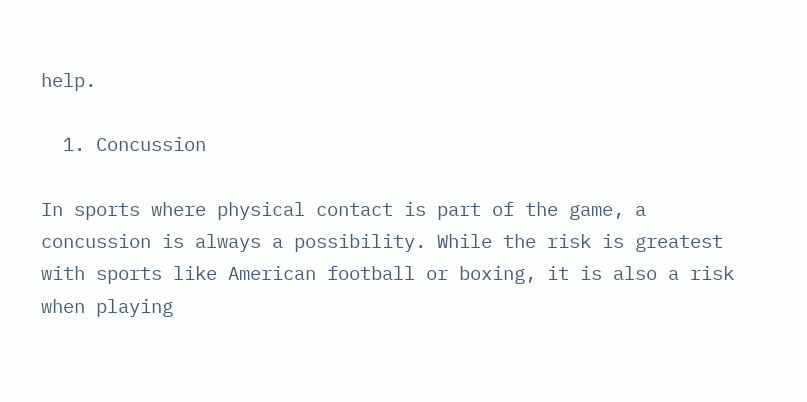help.

  1. Concussion

In sports where physical contact is part of the game, a concussion is always a possibility. While the risk is greatest with sports like American football or boxing, it is also a risk when playing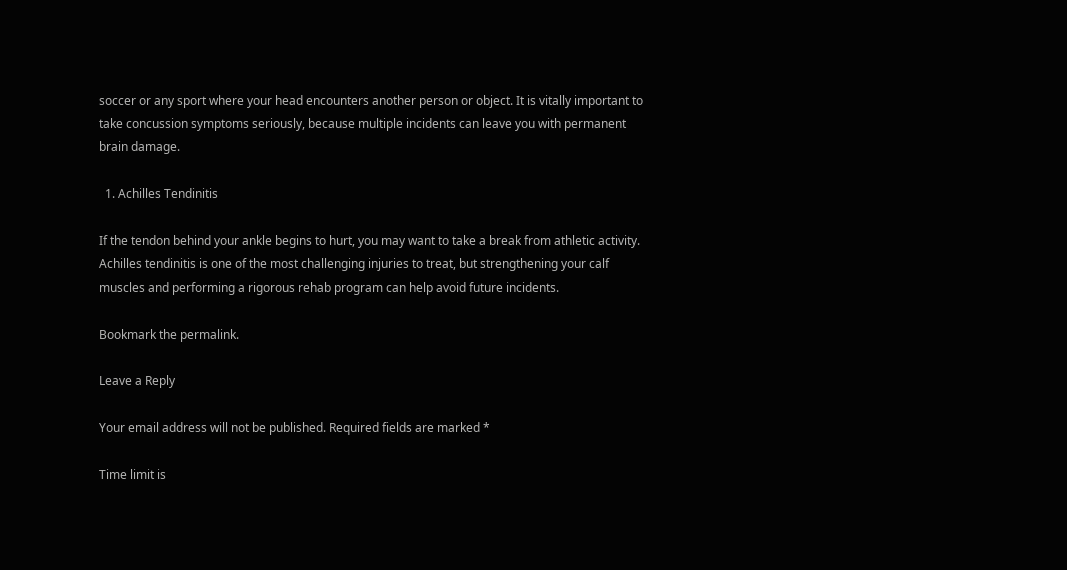soccer or any sport where your head encounters another person or object. It is vitally important to take concussion symptoms seriously, because multiple incidents can leave you with permanent brain damage.

  1. Achilles Tendinitis

If the tendon behind your ankle begins to hurt, you may want to take a break from athletic activity. Achilles tendinitis is one of the most challenging injuries to treat, but strengthening your calf muscles and performing a rigorous rehab program can help avoid future incidents.

Bookmark the permalink.

Leave a Reply

Your email address will not be published. Required fields are marked *

Time limit is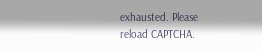exhausted. Please reload CAPTCHA.